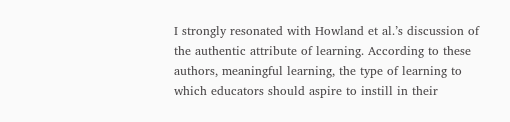I strongly resonated with Howland et al.’s discussion of the authentic attribute of learning. According to these authors, meaningful learning, the type of learning to which educators should aspire to instill in their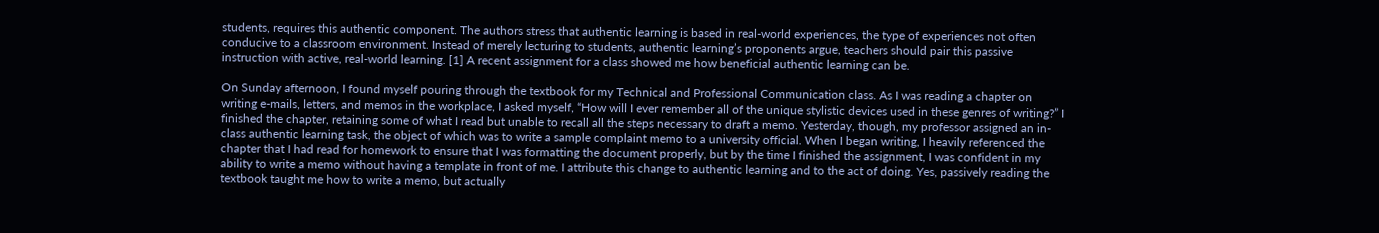students, requires this authentic component. The authors stress that authentic learning is based in real-world experiences, the type of experiences not often conducive to a classroom environment. Instead of merely lecturing to students, authentic learning’s proponents argue, teachers should pair this passive instruction with active, real-world learning. [1] A recent assignment for a class showed me how beneficial authentic learning can be.

On Sunday afternoon, I found myself pouring through the textbook for my Technical and Professional Communication class. As I was reading a chapter on writing e-mails, letters, and memos in the workplace, I asked myself, “How will I ever remember all of the unique stylistic devices used in these genres of writing?” I finished the chapter, retaining some of what I read but unable to recall all the steps necessary to draft a memo. Yesterday, though, my professor assigned an in-class authentic learning task, the object of which was to write a sample complaint memo to a university official. When I began writing, I heavily referenced the chapter that I had read for homework to ensure that I was formatting the document properly, but by the time I finished the assignment, I was confident in my ability to write a memo without having a template in front of me. I attribute this change to authentic learning and to the act of doing. Yes, passively reading the textbook taught me how to write a memo, but actually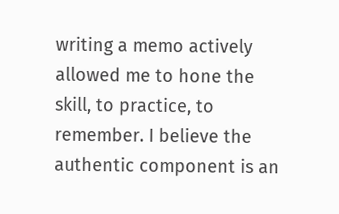writing a memo actively allowed me to hone the skill, to practice, to remember. I believe the authentic component is an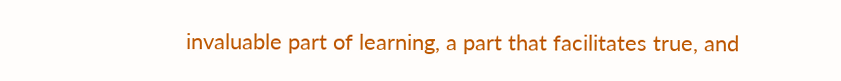invaluable part of learning, a part that facilitates true, and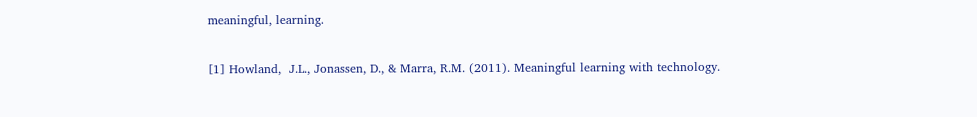meaningful, learning.

[1] Howland,  J.L., Jonassen, D., & Marra, R.M. (2011). Meaningful learning with technology.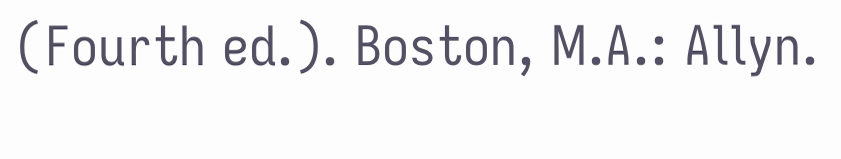(Fourth ed.). Boston, M.A.: Allyn.